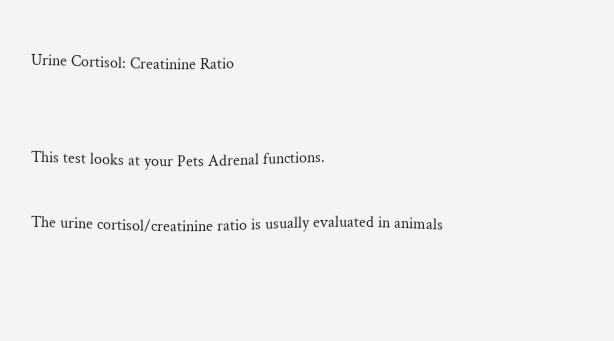Urine Cortisol: Creatinine Ratio


This test looks at your Pets Adrenal functions.

The urine cortisol/creatinine ratio is usually evaluated in animals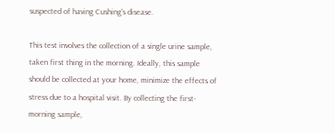suspected of having Cushing's disease.

This test involves the collection of a single urine sample, taken first thing in the morning. Ideally, this sample should be collected at your home, minimize the effects of stress due to a hospital visit. By collecting the first-morning sample,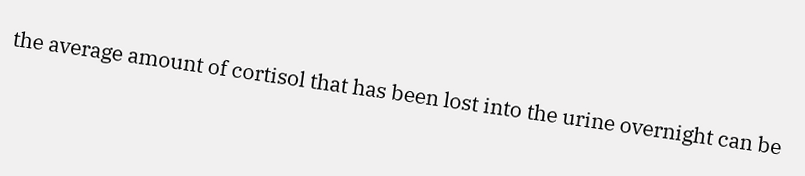the average amount of cortisol that has been lost into the urine overnight can be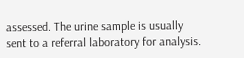assessed. The urine sample is usually sent to a referral laboratory for analysis.